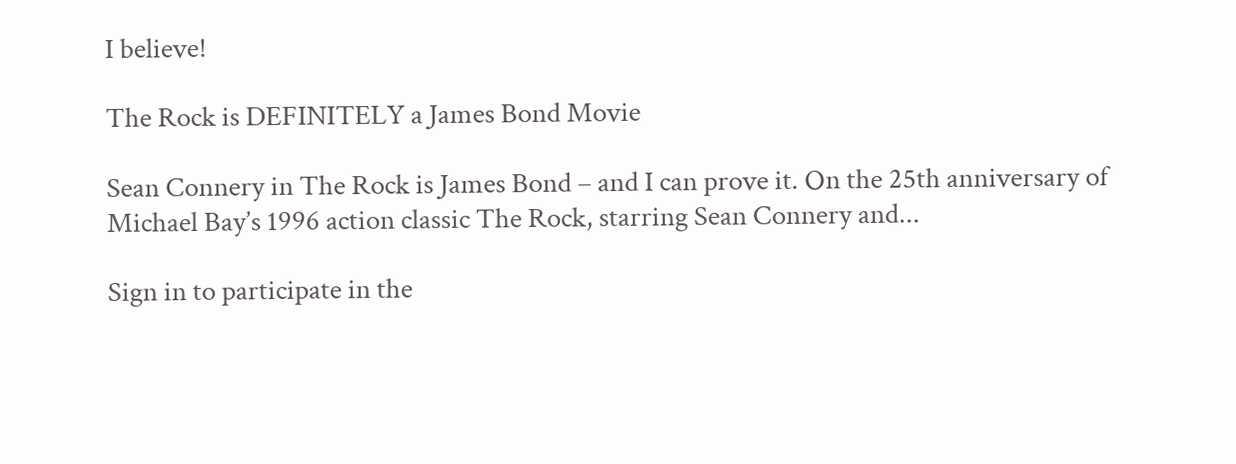I believe!

The Rock is DEFINITELY a James Bond Movie

Sean Connery in The Rock is James Bond – and I can prove it. On the 25th anniversary of Michael Bay’s 1996 action classic The Rock, starring Sean Connery and...

Sign in to participate in the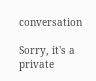conversation

Sorry, it's a private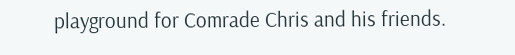playground for Comrade Chris and his friends.